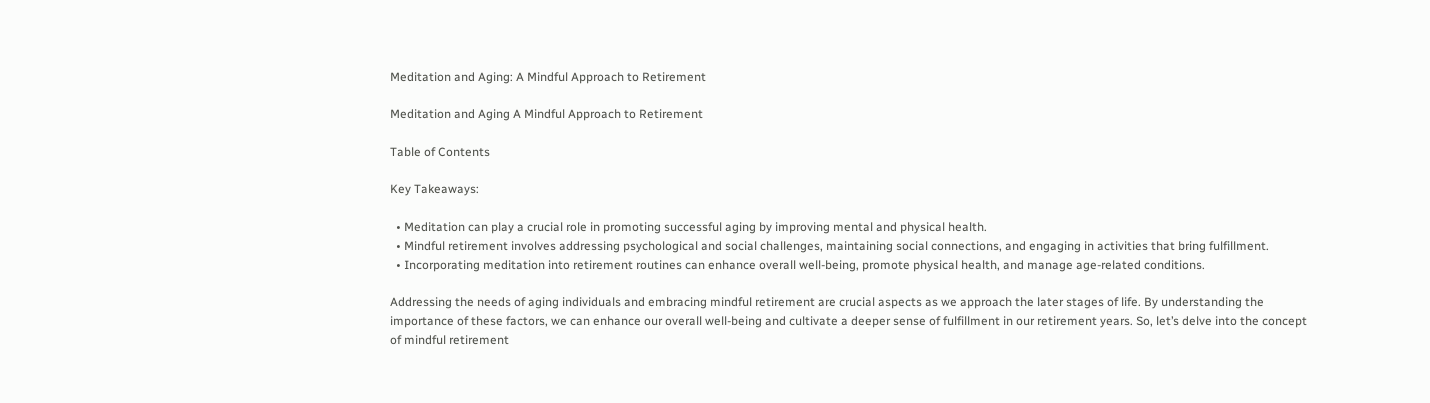Meditation and Aging: A Mindful Approach to Retirement

Meditation and Aging A Mindful Approach to Retirement

Table of Contents

Key Takeaways:

  • Meditation can play a crucial role in promoting successful aging by improving mental and physical health.
  • Mindful retirement involves addressing psychological and social challenges, maintaining social connections, and engaging in activities that bring fulfillment.
  • Incorporating meditation into retirement routines can enhance overall well-being, promote physical health, and manage age-related conditions.

Addressing the needs of aging individuals and embracing mindful retirement are crucial aspects as we approach the later stages of life. By understanding the importance of these factors, we can enhance our overall well-being and cultivate a deeper sense of fulfillment in our retirement years. So, let’s delve into the concept of mindful retirement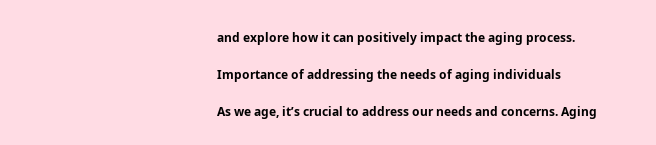and explore how it can positively impact the aging process.

Importance of addressing the needs of aging individuals

As we age, it’s crucial to address our needs and concerns. Aging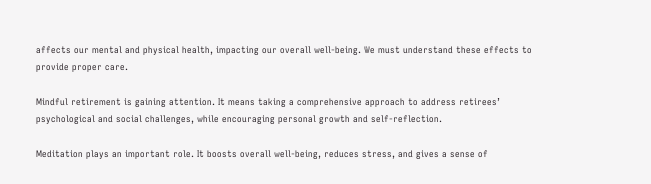affects our mental and physical health, impacting our overall well-being. We must understand these effects to provide proper care.

Mindful retirement is gaining attention. It means taking a comprehensive approach to address retirees’ psychological and social challenges, while encouraging personal growth and self-reflection.

Meditation plays an important role. It boosts overall well-being, reduces stress, and gives a sense of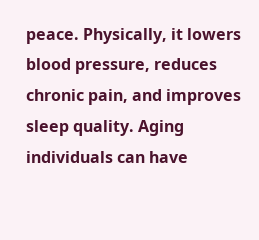peace. Physically, it lowers blood pressure, reduces chronic pain, and improves sleep quality. Aging individuals can have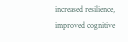increased resilience, improved cognitive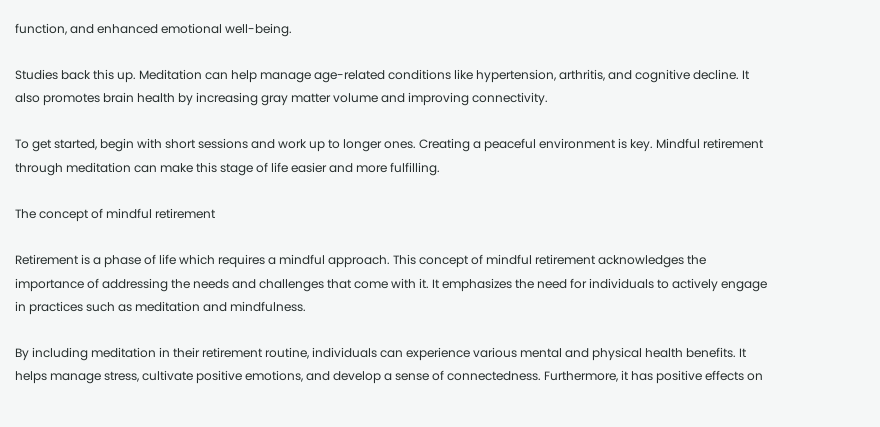function, and enhanced emotional well-being.

Studies back this up. Meditation can help manage age-related conditions like hypertension, arthritis, and cognitive decline. It also promotes brain health by increasing gray matter volume and improving connectivity.

To get started, begin with short sessions and work up to longer ones. Creating a peaceful environment is key. Mindful retirement through meditation can make this stage of life easier and more fulfilling.

The concept of mindful retirement

Retirement is a phase of life which requires a mindful approach. This concept of mindful retirement acknowledges the importance of addressing the needs and challenges that come with it. It emphasizes the need for individuals to actively engage in practices such as meditation and mindfulness.

By including meditation in their retirement routine, individuals can experience various mental and physical health benefits. It helps manage stress, cultivate positive emotions, and develop a sense of connectedness. Furthermore, it has positive effects on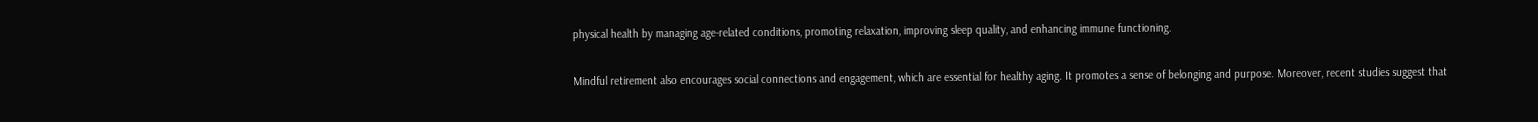physical health by managing age-related conditions, promoting relaxation, improving sleep quality, and enhancing immune functioning.

Mindful retirement also encourages social connections and engagement, which are essential for healthy aging. It promotes a sense of belonging and purpose. Moreover, recent studies suggest that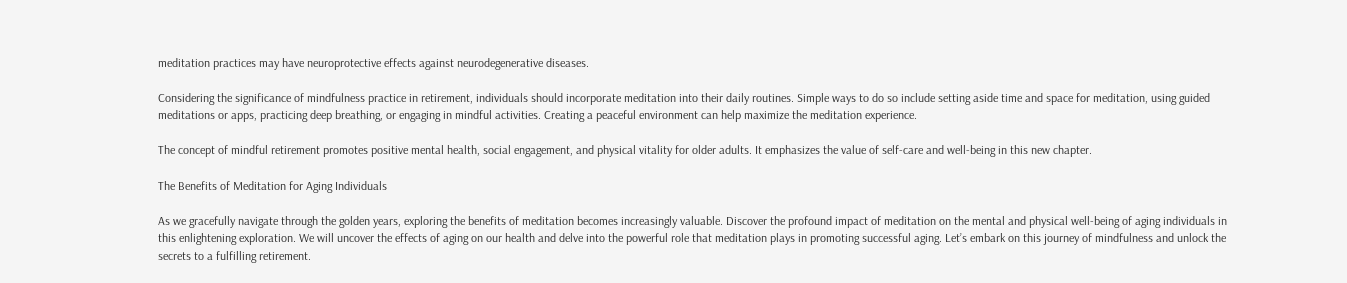meditation practices may have neuroprotective effects against neurodegenerative diseases.

Considering the significance of mindfulness practice in retirement, individuals should incorporate meditation into their daily routines. Simple ways to do so include setting aside time and space for meditation, using guided meditations or apps, practicing deep breathing, or engaging in mindful activities. Creating a peaceful environment can help maximize the meditation experience.

The concept of mindful retirement promotes positive mental health, social engagement, and physical vitality for older adults. It emphasizes the value of self-care and well-being in this new chapter.

The Benefits of Meditation for Aging Individuals

As we gracefully navigate through the golden years, exploring the benefits of meditation becomes increasingly valuable. Discover the profound impact of meditation on the mental and physical well-being of aging individuals in this enlightening exploration. We will uncover the effects of aging on our health and delve into the powerful role that meditation plays in promoting successful aging. Let’s embark on this journey of mindfulness and unlock the secrets to a fulfilling retirement.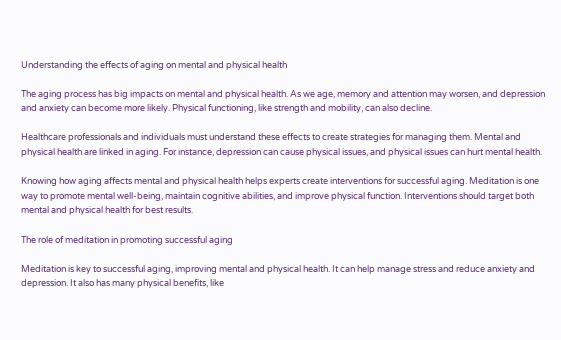Understanding the effects of aging on mental and physical health

The aging process has big impacts on mental and physical health. As we age, memory and attention may worsen, and depression and anxiety can become more likely. Physical functioning, like strength and mobility, can also decline.

Healthcare professionals and individuals must understand these effects to create strategies for managing them. Mental and physical health are linked in aging. For instance, depression can cause physical issues, and physical issues can hurt mental health.

Knowing how aging affects mental and physical health helps experts create interventions for successful aging. Meditation is one way to promote mental well-being, maintain cognitive abilities, and improve physical function. Interventions should target both mental and physical health for best results.

The role of meditation in promoting successful aging

Meditation is key to successful aging, improving mental and physical health. It can help manage stress and reduce anxiety and depression. It also has many physical benefits, like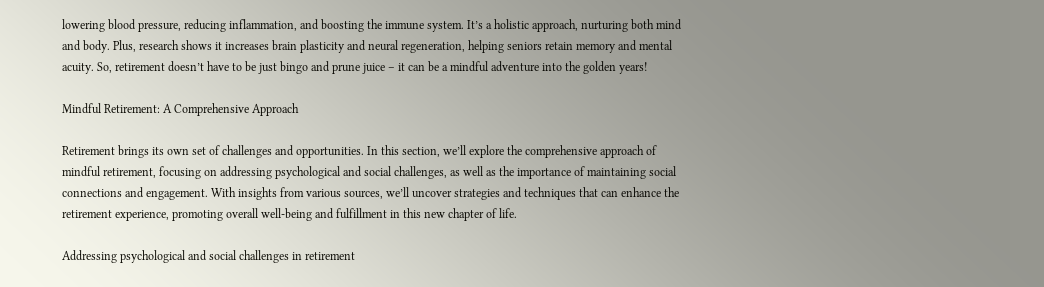lowering blood pressure, reducing inflammation, and boosting the immune system. It’s a holistic approach, nurturing both mind and body. Plus, research shows it increases brain plasticity and neural regeneration, helping seniors retain memory and mental acuity. So, retirement doesn’t have to be just bingo and prune juice – it can be a mindful adventure into the golden years!

Mindful Retirement: A Comprehensive Approach

Retirement brings its own set of challenges and opportunities. In this section, we’ll explore the comprehensive approach of mindful retirement, focusing on addressing psychological and social challenges, as well as the importance of maintaining social connections and engagement. With insights from various sources, we’ll uncover strategies and techniques that can enhance the retirement experience, promoting overall well-being and fulfillment in this new chapter of life.

Addressing psychological and social challenges in retirement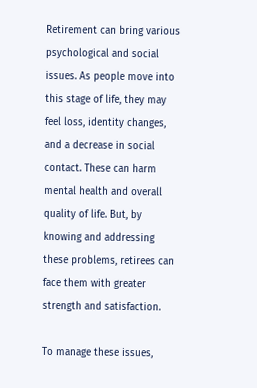Retirement can bring various psychological and social issues. As people move into this stage of life, they may feel loss, identity changes, and a decrease in social contact. These can harm mental health and overall quality of life. But, by knowing and addressing these problems, retirees can face them with greater strength and satisfaction.

To manage these issues,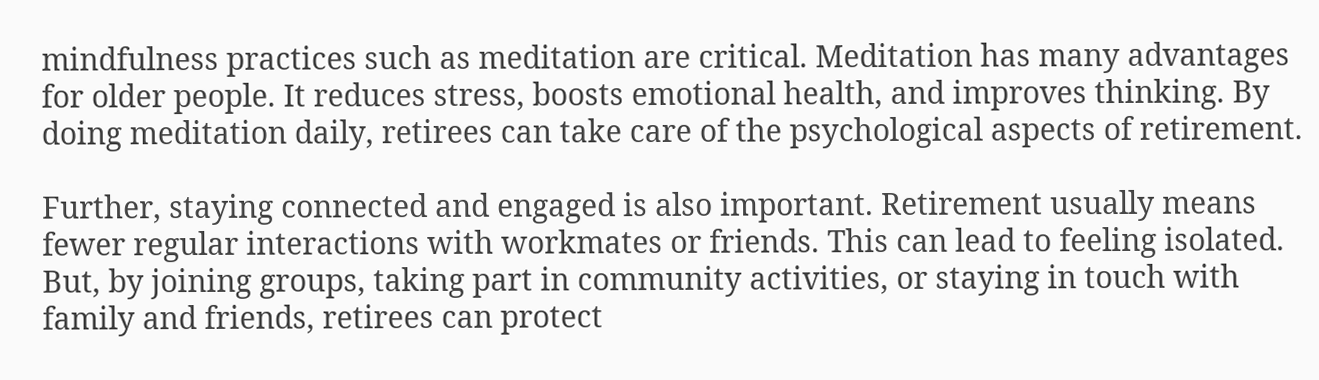mindfulness practices such as meditation are critical. Meditation has many advantages for older people. It reduces stress, boosts emotional health, and improves thinking. By doing meditation daily, retirees can take care of the psychological aspects of retirement.

Further, staying connected and engaged is also important. Retirement usually means fewer regular interactions with workmates or friends. This can lead to feeling isolated. But, by joining groups, taking part in community activities, or staying in touch with family and friends, retirees can protect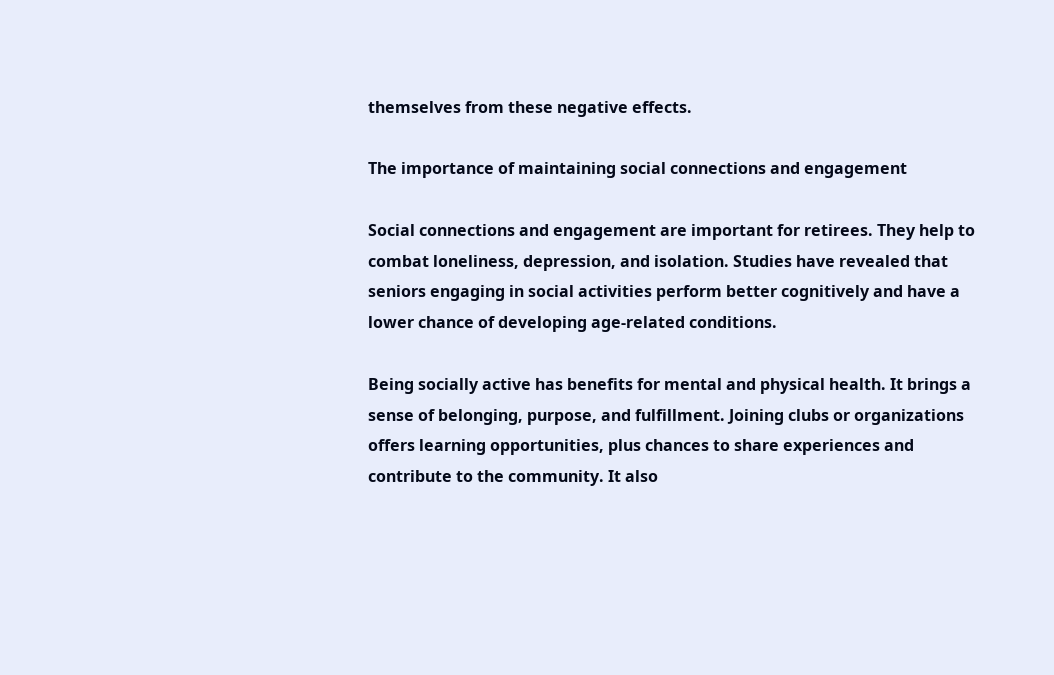themselves from these negative effects.

The importance of maintaining social connections and engagement

Social connections and engagement are important for retirees. They help to combat loneliness, depression, and isolation. Studies have revealed that seniors engaging in social activities perform better cognitively and have a lower chance of developing age-related conditions.

Being socially active has benefits for mental and physical health. It brings a sense of belonging, purpose, and fulfillment. Joining clubs or organizations offers learning opportunities, plus chances to share experiences and contribute to the community. It also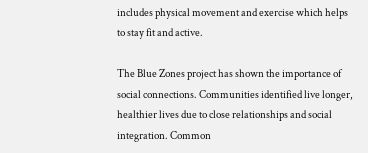includes physical movement and exercise which helps to stay fit and active.

The Blue Zones project has shown the importance of social connections. Communities identified live longer, healthier lives due to close relationships and social integration. Common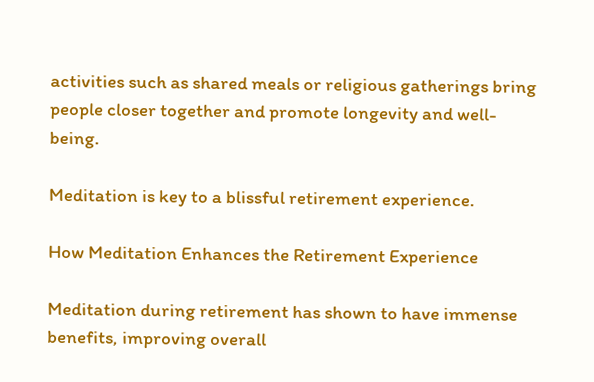activities such as shared meals or religious gatherings bring people closer together and promote longevity and well-being.

Meditation is key to a blissful retirement experience.

How Meditation Enhances the Retirement Experience

Meditation during retirement has shown to have immense benefits, improving overall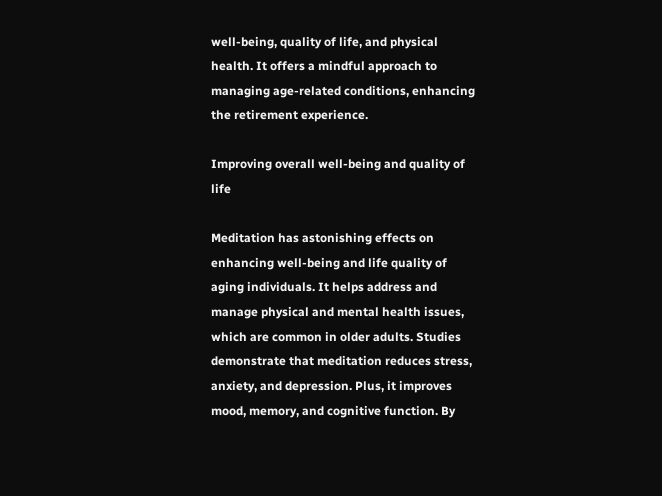well-being, quality of life, and physical health. It offers a mindful approach to managing age-related conditions, enhancing the retirement experience.

Improving overall well-being and quality of life

Meditation has astonishing effects on enhancing well-being and life quality of aging individuals. It helps address and manage physical and mental health issues, which are common in older adults. Studies demonstrate that meditation reduces stress, anxiety, and depression. Plus, it improves mood, memory, and cognitive function. By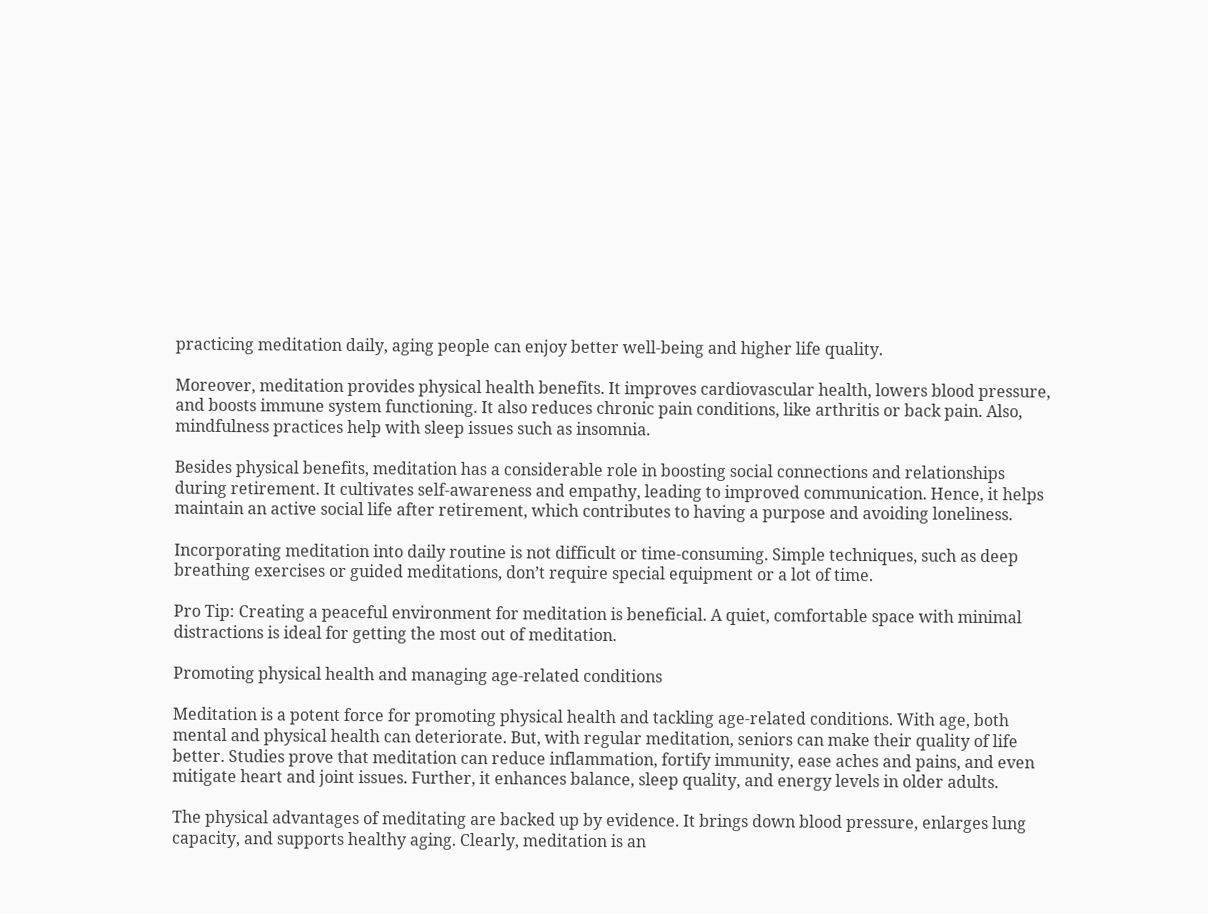practicing meditation daily, aging people can enjoy better well-being and higher life quality.

Moreover, meditation provides physical health benefits. It improves cardiovascular health, lowers blood pressure, and boosts immune system functioning. It also reduces chronic pain conditions, like arthritis or back pain. Also, mindfulness practices help with sleep issues such as insomnia.

Besides physical benefits, meditation has a considerable role in boosting social connections and relationships during retirement. It cultivates self-awareness and empathy, leading to improved communication. Hence, it helps maintain an active social life after retirement, which contributes to having a purpose and avoiding loneliness.

Incorporating meditation into daily routine is not difficult or time-consuming. Simple techniques, such as deep breathing exercises or guided meditations, don’t require special equipment or a lot of time.

Pro Tip: Creating a peaceful environment for meditation is beneficial. A quiet, comfortable space with minimal distractions is ideal for getting the most out of meditation.

Promoting physical health and managing age-related conditions

Meditation is a potent force for promoting physical health and tackling age-related conditions. With age, both mental and physical health can deteriorate. But, with regular meditation, seniors can make their quality of life better. Studies prove that meditation can reduce inflammation, fortify immunity, ease aches and pains, and even mitigate heart and joint issues. Further, it enhances balance, sleep quality, and energy levels in older adults.

The physical advantages of meditating are backed up by evidence. It brings down blood pressure, enlarges lung capacity, and supports healthy aging. Clearly, meditation is an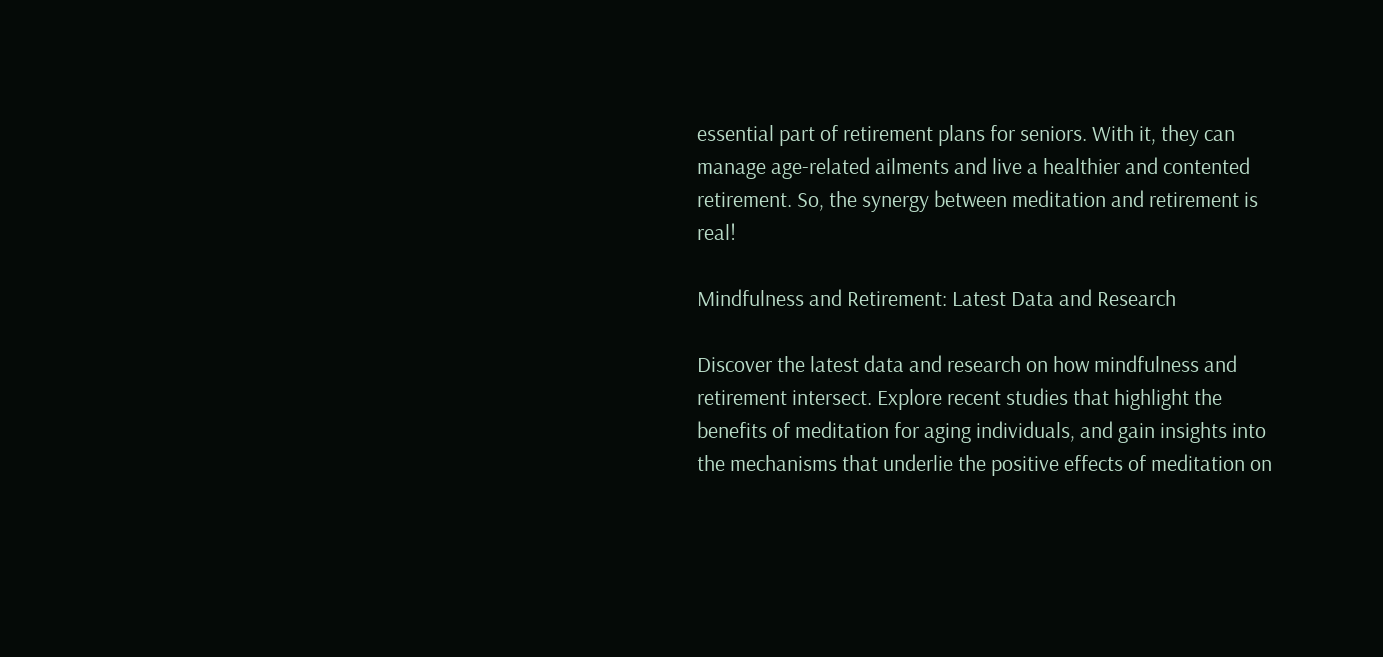essential part of retirement plans for seniors. With it, they can manage age-related ailments and live a healthier and contented retirement. So, the synergy between meditation and retirement is real!

Mindfulness and Retirement: Latest Data and Research

Discover the latest data and research on how mindfulness and retirement intersect. Explore recent studies that highlight the benefits of meditation for aging individuals, and gain insights into the mechanisms that underlie the positive effects of meditation on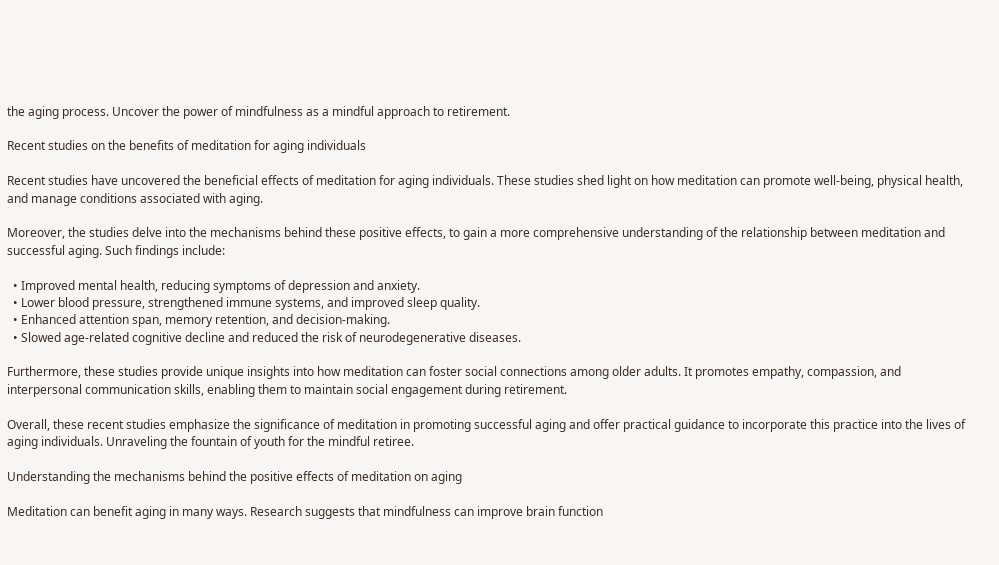the aging process. Uncover the power of mindfulness as a mindful approach to retirement.

Recent studies on the benefits of meditation for aging individuals

Recent studies have uncovered the beneficial effects of meditation for aging individuals. These studies shed light on how meditation can promote well-being, physical health, and manage conditions associated with aging.

Moreover, the studies delve into the mechanisms behind these positive effects, to gain a more comprehensive understanding of the relationship between meditation and successful aging. Such findings include:

  • Improved mental health, reducing symptoms of depression and anxiety.
  • Lower blood pressure, strengthened immune systems, and improved sleep quality.
  • Enhanced attention span, memory retention, and decision-making.
  • Slowed age-related cognitive decline and reduced the risk of neurodegenerative diseases.

Furthermore, these studies provide unique insights into how meditation can foster social connections among older adults. It promotes empathy, compassion, and interpersonal communication skills, enabling them to maintain social engagement during retirement.

Overall, these recent studies emphasize the significance of meditation in promoting successful aging and offer practical guidance to incorporate this practice into the lives of aging individuals. Unraveling the fountain of youth for the mindful retiree.

Understanding the mechanisms behind the positive effects of meditation on aging

Meditation can benefit aging in many ways. Research suggests that mindfulness can improve brain function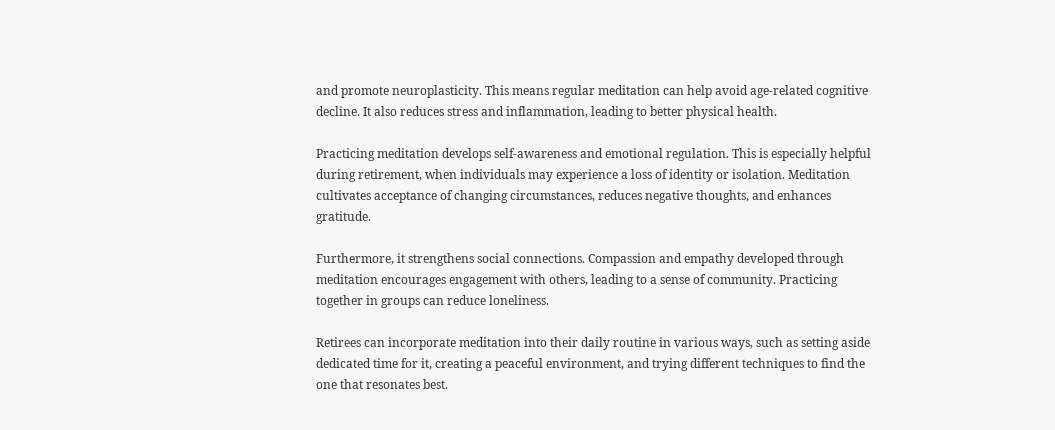and promote neuroplasticity. This means regular meditation can help avoid age-related cognitive decline. It also reduces stress and inflammation, leading to better physical health.

Practicing meditation develops self-awareness and emotional regulation. This is especially helpful during retirement, when individuals may experience a loss of identity or isolation. Meditation cultivates acceptance of changing circumstances, reduces negative thoughts, and enhances gratitude.

Furthermore, it strengthens social connections. Compassion and empathy developed through meditation encourages engagement with others, leading to a sense of community. Practicing together in groups can reduce loneliness.

Retirees can incorporate meditation into their daily routine in various ways, such as setting aside dedicated time for it, creating a peaceful environment, and trying different techniques to find the one that resonates best.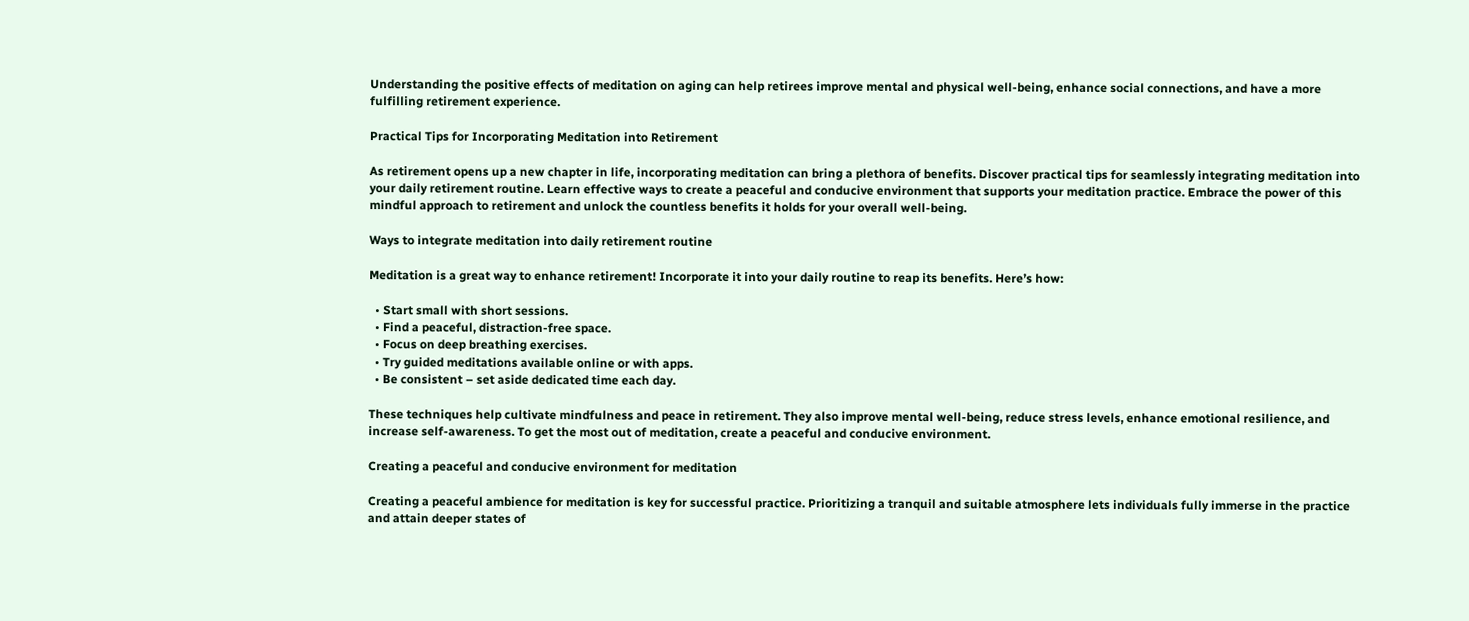Understanding the positive effects of meditation on aging can help retirees improve mental and physical well-being, enhance social connections, and have a more fulfilling retirement experience.

Practical Tips for Incorporating Meditation into Retirement

As retirement opens up a new chapter in life, incorporating meditation can bring a plethora of benefits. Discover practical tips for seamlessly integrating meditation into your daily retirement routine. Learn effective ways to create a peaceful and conducive environment that supports your meditation practice. Embrace the power of this mindful approach to retirement and unlock the countless benefits it holds for your overall well-being.

Ways to integrate meditation into daily retirement routine

Meditation is a great way to enhance retirement! Incorporate it into your daily routine to reap its benefits. Here’s how:

  • Start small with short sessions.
  • Find a peaceful, distraction-free space.
  • Focus on deep breathing exercises.
  • Try guided meditations available online or with apps.
  • Be consistent – set aside dedicated time each day.

These techniques help cultivate mindfulness and peace in retirement. They also improve mental well-being, reduce stress levels, enhance emotional resilience, and increase self-awareness. To get the most out of meditation, create a peaceful and conducive environment.

Creating a peaceful and conducive environment for meditation

Creating a peaceful ambience for meditation is key for successful practice. Prioritizing a tranquil and suitable atmosphere lets individuals fully immerse in the practice and attain deeper states of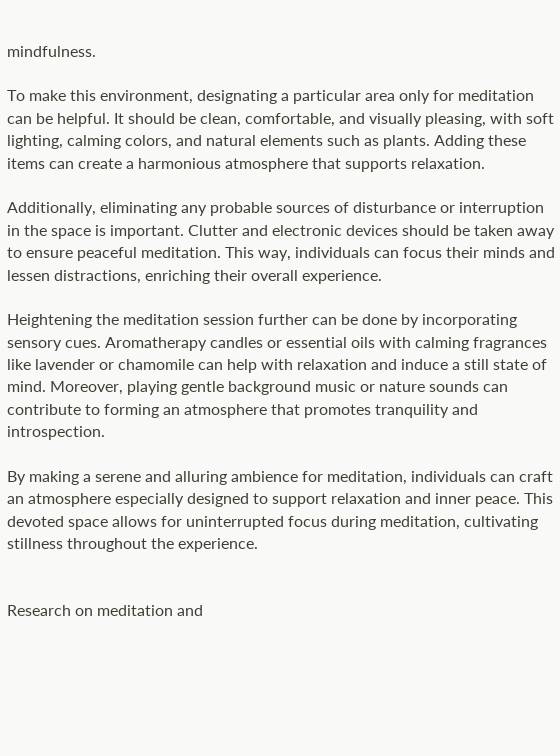mindfulness.

To make this environment, designating a particular area only for meditation can be helpful. It should be clean, comfortable, and visually pleasing, with soft lighting, calming colors, and natural elements such as plants. Adding these items can create a harmonious atmosphere that supports relaxation.

Additionally, eliminating any probable sources of disturbance or interruption in the space is important. Clutter and electronic devices should be taken away to ensure peaceful meditation. This way, individuals can focus their minds and lessen distractions, enriching their overall experience.

Heightening the meditation session further can be done by incorporating sensory cues. Aromatherapy candles or essential oils with calming fragrances like lavender or chamomile can help with relaxation and induce a still state of mind. Moreover, playing gentle background music or nature sounds can contribute to forming an atmosphere that promotes tranquility and introspection.

By making a serene and alluring ambience for meditation, individuals can craft an atmosphere especially designed to support relaxation and inner peace. This devoted space allows for uninterrupted focus during meditation, cultivating stillness throughout the experience.


Research on meditation and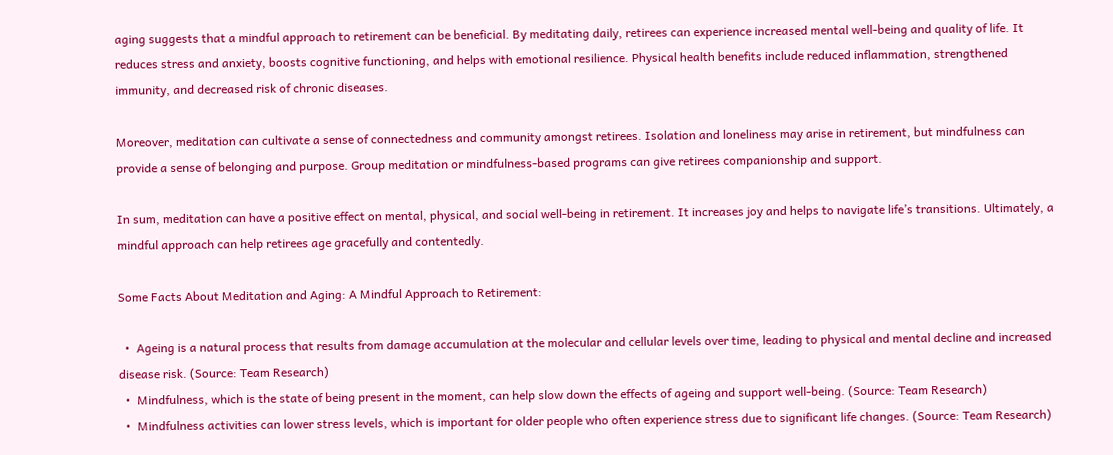aging suggests that a mindful approach to retirement can be beneficial. By meditating daily, retirees can experience increased mental well-being and quality of life. It reduces stress and anxiety, boosts cognitive functioning, and helps with emotional resilience. Physical health benefits include reduced inflammation, strengthened immunity, and decreased risk of chronic diseases.

Moreover, meditation can cultivate a sense of connectedness and community amongst retirees. Isolation and loneliness may arise in retirement, but mindfulness can provide a sense of belonging and purpose. Group meditation or mindfulness-based programs can give retirees companionship and support.

In sum, meditation can have a positive effect on mental, physical, and social well-being in retirement. It increases joy and helps to navigate life’s transitions. Ultimately, a mindful approach can help retirees age gracefully and contentedly.

Some Facts About Meditation and Aging: A Mindful Approach to Retirement:

  •  Ageing is a natural process that results from damage accumulation at the molecular and cellular levels over time, leading to physical and mental decline and increased disease risk. (Source: Team Research)
  •  Mindfulness, which is the state of being present in the moment, can help slow down the effects of ageing and support well-being. (Source: Team Research)
  •  Mindfulness activities can lower stress levels, which is important for older people who often experience stress due to significant life changes. (Source: Team Research)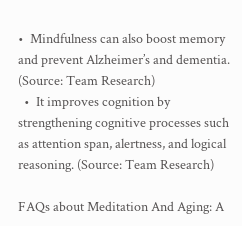•  Mindfulness can also boost memory and prevent Alzheimer’s and dementia. (Source: Team Research)
  •  It improves cognition by strengthening cognitive processes such as attention span, alertness, and logical reasoning. (Source: Team Research)

FAQs about Meditation And Aging: A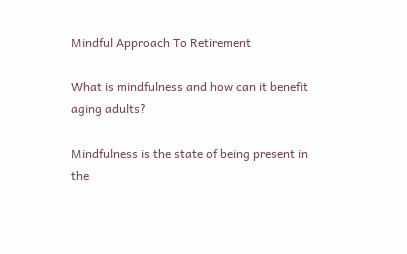Mindful Approach To Retirement

What is mindfulness and how can it benefit aging adults?

Mindfulness is the state of being present in the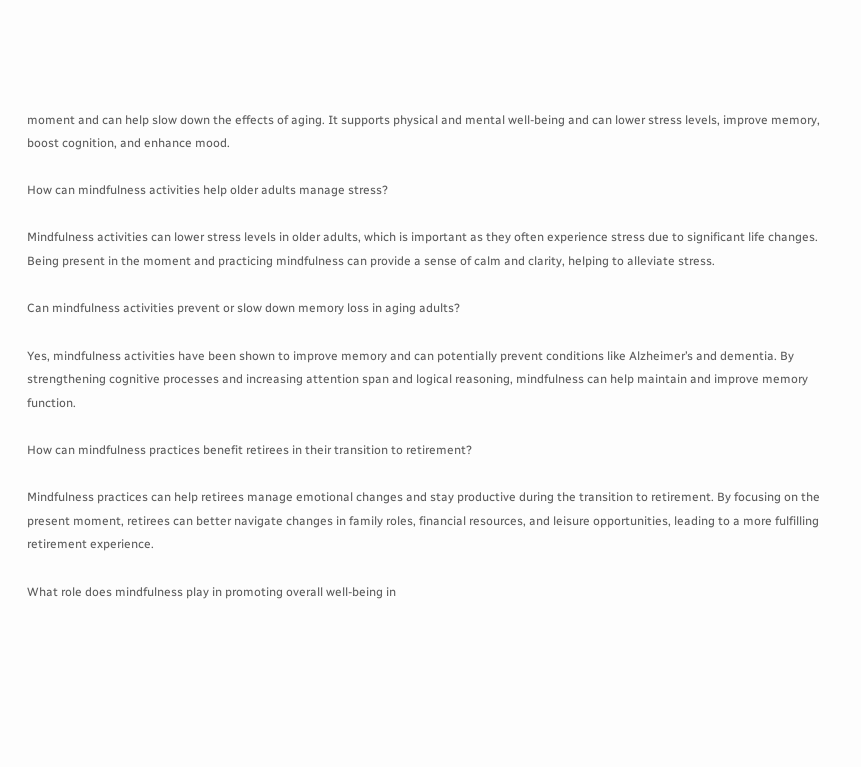moment and can help slow down the effects of aging. It supports physical and mental well-being and can lower stress levels, improve memory, boost cognition, and enhance mood.

How can mindfulness activities help older adults manage stress?

Mindfulness activities can lower stress levels in older adults, which is important as they often experience stress due to significant life changes. Being present in the moment and practicing mindfulness can provide a sense of calm and clarity, helping to alleviate stress.

Can mindfulness activities prevent or slow down memory loss in aging adults?

Yes, mindfulness activities have been shown to improve memory and can potentially prevent conditions like Alzheimer’s and dementia. By strengthening cognitive processes and increasing attention span and logical reasoning, mindfulness can help maintain and improve memory function.

How can mindfulness practices benefit retirees in their transition to retirement?

Mindfulness practices can help retirees manage emotional changes and stay productive during the transition to retirement. By focusing on the present moment, retirees can better navigate changes in family roles, financial resources, and leisure opportunities, leading to a more fulfilling retirement experience.

What role does mindfulness play in promoting overall well-being in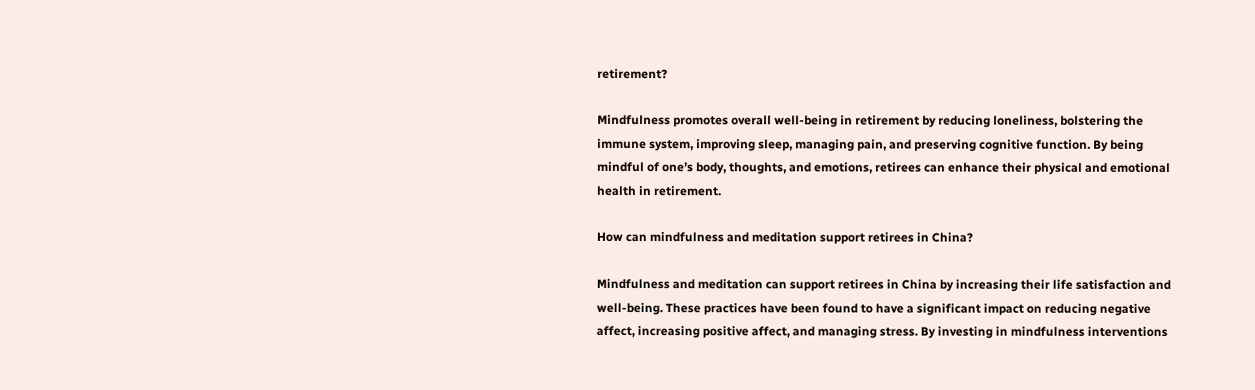retirement?

Mindfulness promotes overall well-being in retirement by reducing loneliness, bolstering the immune system, improving sleep, managing pain, and preserving cognitive function. By being mindful of one’s body, thoughts, and emotions, retirees can enhance their physical and emotional health in retirement.

How can mindfulness and meditation support retirees in China?

Mindfulness and meditation can support retirees in China by increasing their life satisfaction and well-being. These practices have been found to have a significant impact on reducing negative affect, increasing positive affect, and managing stress. By investing in mindfulness interventions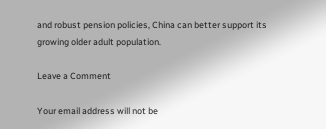and robust pension policies, China can better support its growing older adult population.

Leave a Comment

Your email address will not be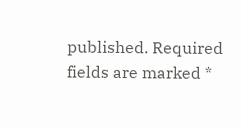published. Required fields are marked *